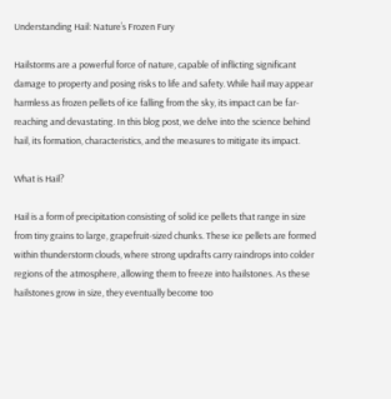Understanding Hail: Nature’s Frozen Fury

Hailstorms are a powerful force of nature, capable of inflicting significant damage to property and posing risks to life and safety. While hail may appear harmless as frozen pellets of ice falling from the sky, its impact can be far-reaching and devastating. In this blog post, we delve into the science behind hail, its formation, characteristics, and the measures to mitigate its impact.

What is Hail?

Hail is a form of precipitation consisting of solid ice pellets that range in size from tiny grains to large, grapefruit-sized chunks. These ice pellets are formed within thunderstorm clouds, where strong updrafts carry raindrops into colder regions of the atmosphere, allowing them to freeze into hailstones. As these hailstones grow in size, they eventually become too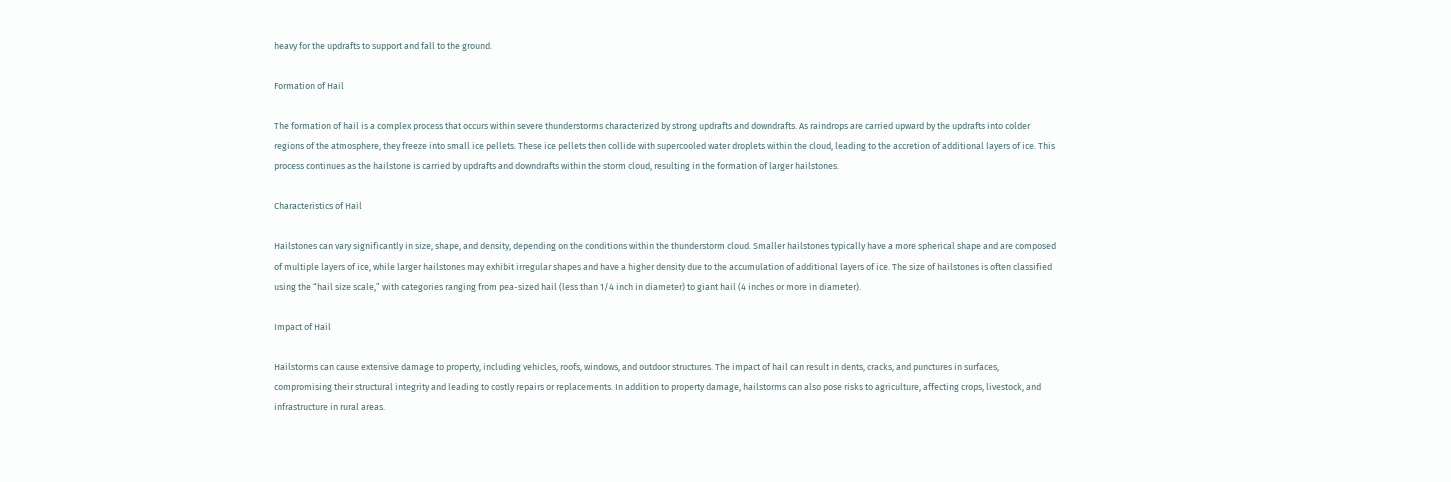heavy for the updrafts to support and fall to the ground.

Formation of Hail

The formation of hail is a complex process that occurs within severe thunderstorms characterized by strong updrafts and downdrafts. As raindrops are carried upward by the updrafts into colder regions of the atmosphere, they freeze into small ice pellets. These ice pellets then collide with supercooled water droplets within the cloud, leading to the accretion of additional layers of ice. This process continues as the hailstone is carried by updrafts and downdrafts within the storm cloud, resulting in the formation of larger hailstones.

Characteristics of Hail

Hailstones can vary significantly in size, shape, and density, depending on the conditions within the thunderstorm cloud. Smaller hailstones typically have a more spherical shape and are composed of multiple layers of ice, while larger hailstones may exhibit irregular shapes and have a higher density due to the accumulation of additional layers of ice. The size of hailstones is often classified using the “hail size scale,” with categories ranging from pea-sized hail (less than 1/4 inch in diameter) to giant hail (4 inches or more in diameter).

Impact of Hail

Hailstorms can cause extensive damage to property, including vehicles, roofs, windows, and outdoor structures. The impact of hail can result in dents, cracks, and punctures in surfaces, compromising their structural integrity and leading to costly repairs or replacements. In addition to property damage, hailstorms can also pose risks to agriculture, affecting crops, livestock, and infrastructure in rural areas.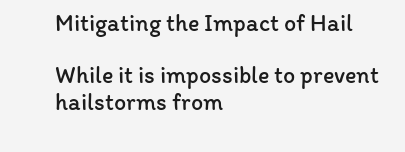Mitigating the Impact of Hail

While it is impossible to prevent hailstorms from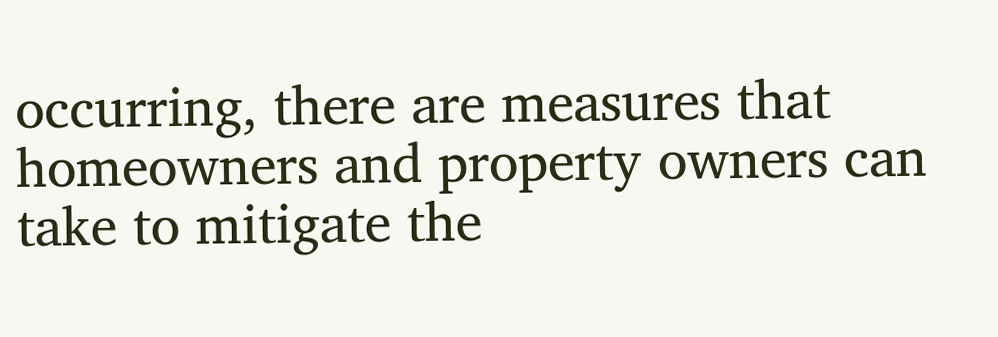occurring, there are measures that homeowners and property owners can take to mitigate the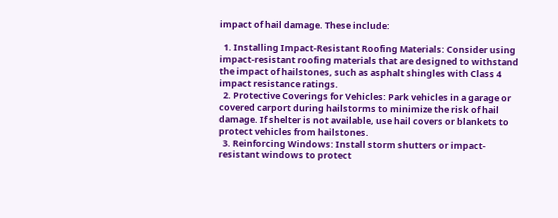impact of hail damage. These include:

  1. Installing Impact-Resistant Roofing Materials: Consider using impact-resistant roofing materials that are designed to withstand the impact of hailstones, such as asphalt shingles with Class 4 impact resistance ratings.
  2. Protective Coverings for Vehicles: Park vehicles in a garage or covered carport during hailstorms to minimize the risk of hail damage. If shelter is not available, use hail covers or blankets to protect vehicles from hailstones.
  3. Reinforcing Windows: Install storm shutters or impact-resistant windows to protect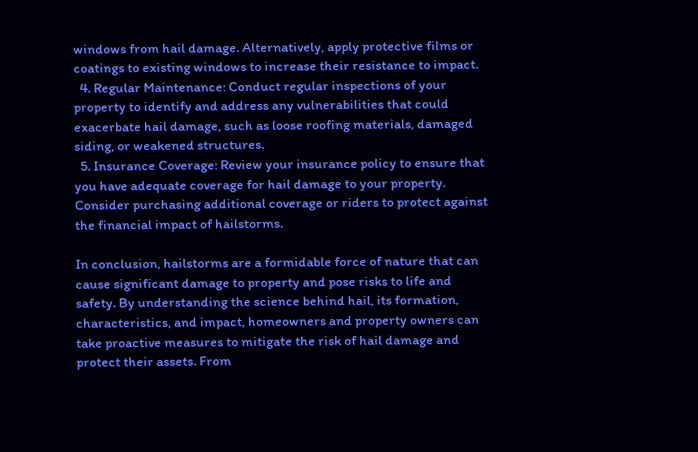windows from hail damage. Alternatively, apply protective films or coatings to existing windows to increase their resistance to impact.
  4. Regular Maintenance: Conduct regular inspections of your property to identify and address any vulnerabilities that could exacerbate hail damage, such as loose roofing materials, damaged siding, or weakened structures.
  5. Insurance Coverage: Review your insurance policy to ensure that you have adequate coverage for hail damage to your property. Consider purchasing additional coverage or riders to protect against the financial impact of hailstorms.

In conclusion, hailstorms are a formidable force of nature that can cause significant damage to property and pose risks to life and safety. By understanding the science behind hail, its formation, characteristics, and impact, homeowners and property owners can take proactive measures to mitigate the risk of hail damage and protect their assets. From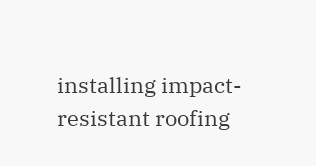installing impact-resistant roofing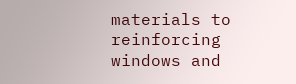materials to reinforcing windows and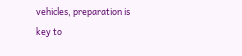vehicles, preparation is key to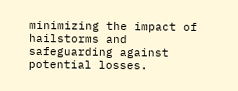minimizing the impact of hailstorms and safeguarding against potential losses.